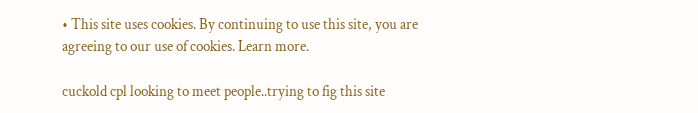• This site uses cookies. By continuing to use this site, you are agreeing to our use of cookies. Learn more.

cuckold cpl looking to meet people..trying to fig this site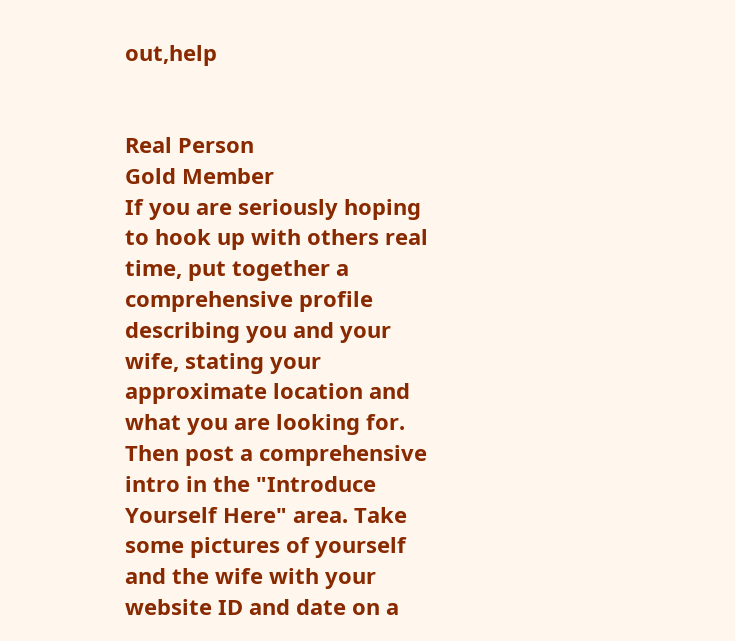out,help


Real Person
Gold Member
If you are seriously hoping to hook up with others real time, put together a comprehensive profile describing you and your wife, stating your approximate location and what you are looking for. Then post a comprehensive intro in the "Introduce Yourself Here" area. Take some pictures of yourself and the wife with your website ID and date on a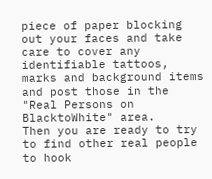piece of paper blocking out your faces and take care to cover any identifiable tattoos, marks and background items and post those in the "Real Persons on BlacktoWhite" area.
Then you are ready to try to find other real people to hook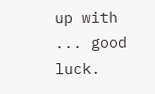up with ... good luck.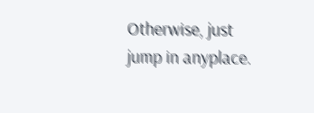Otherwise, just jump in anyplace.